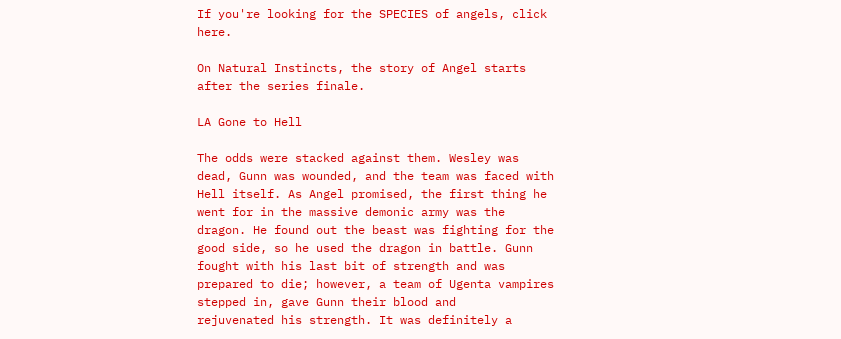If you're looking for the SPECIES of angels, click here.

On Natural Instincts, the story of Angel starts after the series finale.

LA Gone to Hell

The odds were stacked against them. Wesley was dead, Gunn was wounded, and the team was faced with Hell itself. As Angel promised, the first thing he went for in the massive demonic army was the dragon. He found out the beast was fighting for the good side, so he used the dragon in battle. Gunn fought with his last bit of strength and was prepared to die; however, a team of Ugenta vampires stepped in, gave Gunn their blood and
rejuvenated his strength. It was definitely a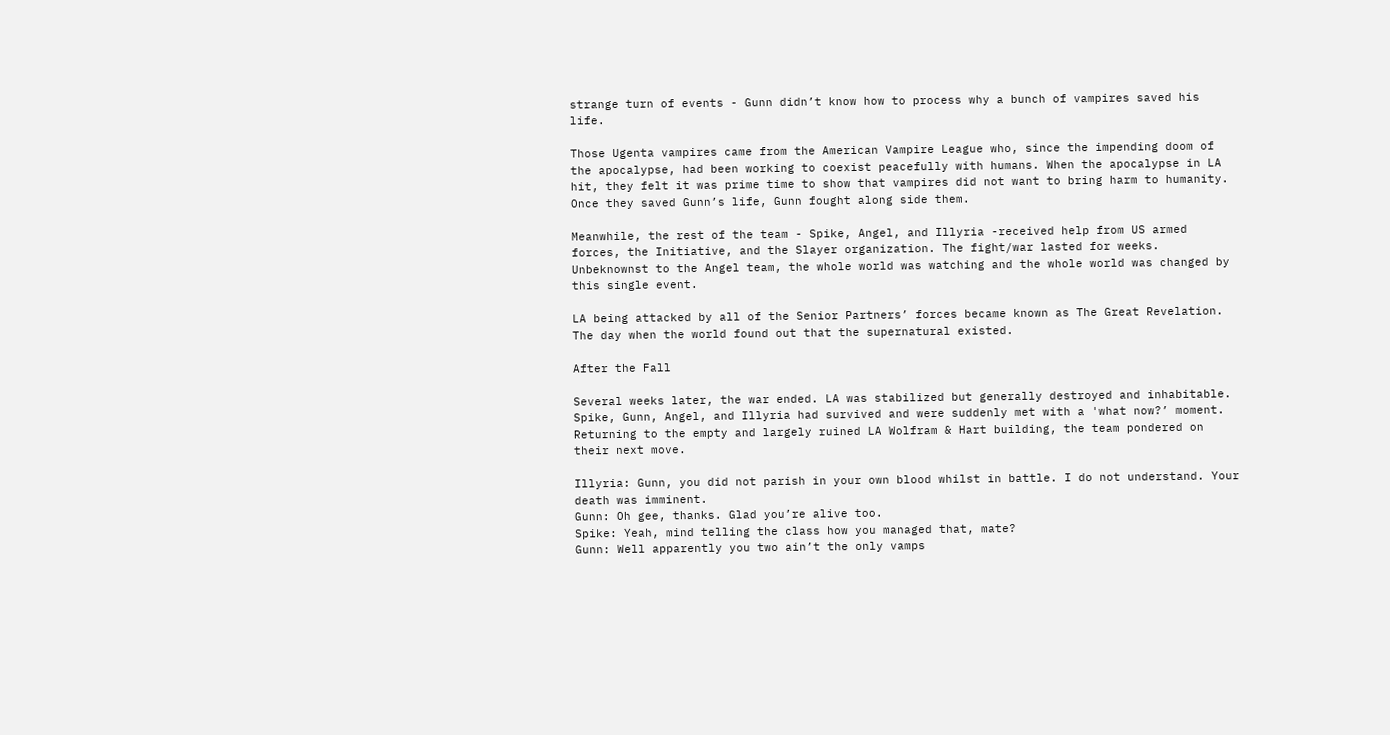strange turn of events - Gunn didn’t know how to process why a bunch of vampires saved his life.

Those Ugenta vampires came from the American Vampire League who, since the impending doom of the apocalypse, had been working to coexist peacefully with humans. When the apocalypse in LA hit, they felt it was prime time to show that vampires did not want to bring harm to humanity. Once they saved Gunn’s life, Gunn fought along side them.

Meanwhile, the rest of the team - Spike, Angel, and Illyria -received help from US armed forces, the Initiative, and the Slayer organization. The fight/war lasted for weeks. Unbeknownst to the Angel team, the whole world was watching and the whole world was changed by this single event.

LA being attacked by all of the Senior Partners’ forces became known as The Great Revelation. The day when the world found out that the supernatural existed.

After the Fall

Several weeks later, the war ended. LA was stabilized but generally destroyed and inhabitable. Spike, Gunn, Angel, and Illyria had survived and were suddenly met with a 'what now?’ moment. Returning to the empty and largely ruined LA Wolfram & Hart building, the team pondered on their next move.

Illyria: Gunn, you did not parish in your own blood whilst in battle. I do not understand. Your death was imminent.
Gunn: Oh gee, thanks. Glad you’re alive too.
Spike: Yeah, mind telling the class how you managed that, mate?
Gunn: Well apparently you two ain’t the only vamps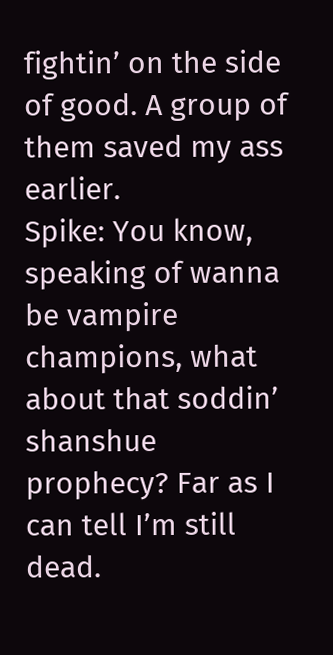fightin’ on the side of good. A group of them saved my ass earlier.
Spike: You know, speaking of wanna be vampire champions, what about that soddin’ shanshue prophecy? Far as I can tell I’m still dead.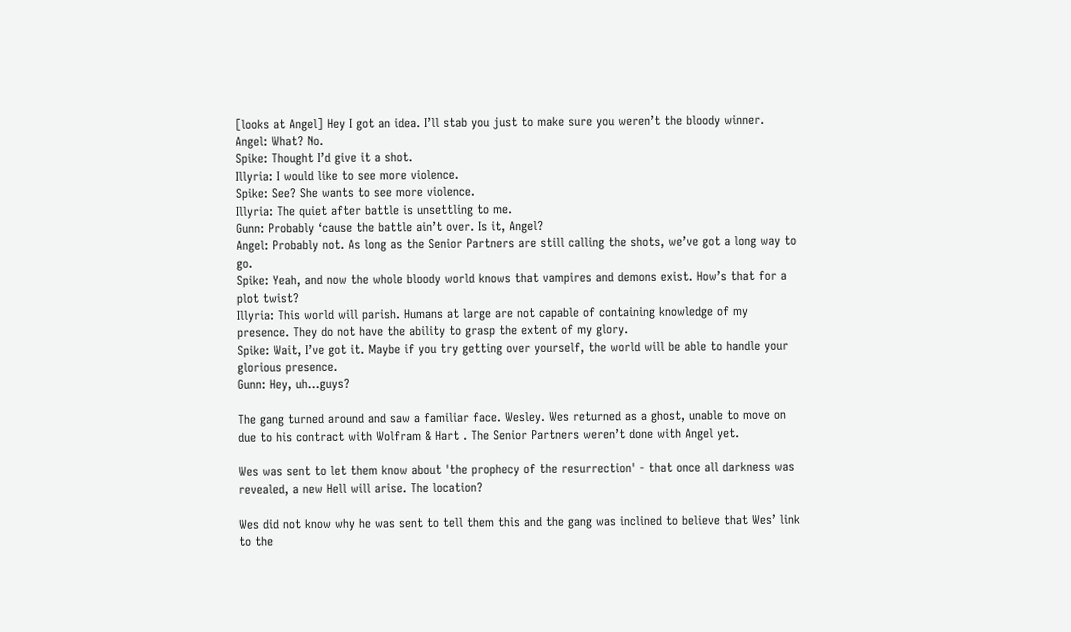[looks at Angel] Hey I got an idea. I’ll stab you just to make sure you weren’t the bloody winner.
Angel: What? No.
Spike: Thought I’d give it a shot.
Illyria: I would like to see more violence.
Spike: See? She wants to see more violence.
Illyria: The quiet after battle is unsettling to me.
Gunn: Probably ‘cause the battle ain’t over. Is it, Angel?
Angel: Probably not. As long as the Senior Partners are still calling the shots, we’ve got a long way to go.
Spike: Yeah, and now the whole bloody world knows that vampires and demons exist. How’s that for a plot twist?
Illyria: This world will parish. Humans at large are not capable of containing knowledge of my presence. They do not have the ability to grasp the extent of my glory.
Spike: Wait, I’ve got it. Maybe if you try getting over yourself, the world will be able to handle your glorious presence.
Gunn: Hey, uh…guys?

The gang turned around and saw a familiar face. Wesley. Wes returned as a ghost, unable to move on due to his contract with Wolfram & Hart . The Senior Partners weren’t done with Angel yet.

Wes was sent to let them know about 'the prophecy of the resurrection' - that once all darkness was revealed, a new Hell will arise. The location?

Wes did not know why he was sent to tell them this and the gang was inclined to believe that Wes’ link to the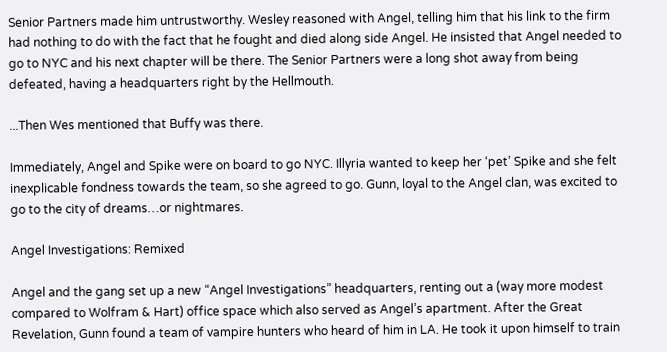Senior Partners made him untrustworthy. Wesley reasoned with Angel, telling him that his link to the firm had nothing to do with the fact that he fought and died along side Angel. He insisted that Angel needed to go to NYC and his next chapter will be there. The Senior Partners were a long shot away from being defeated, having a headquarters right by the Hellmouth.

...Then Wes mentioned that Buffy was there.

Immediately, Angel and Spike were on board to go NYC. Illyria wanted to keep her ‘pet’ Spike and she felt inexplicable fondness towards the team, so she agreed to go. Gunn, loyal to the Angel clan, was excited to go to the city of dreams…or nightmares.

Angel Investigations: Remixed

Angel and the gang set up a new “Angel Investigations” headquarters, renting out a (way more modest
compared to Wolfram & Hart) office space which also served as Angel’s apartment. After the Great Revelation, Gunn found a team of vampire hunters who heard of him in LA. He took it upon himself to train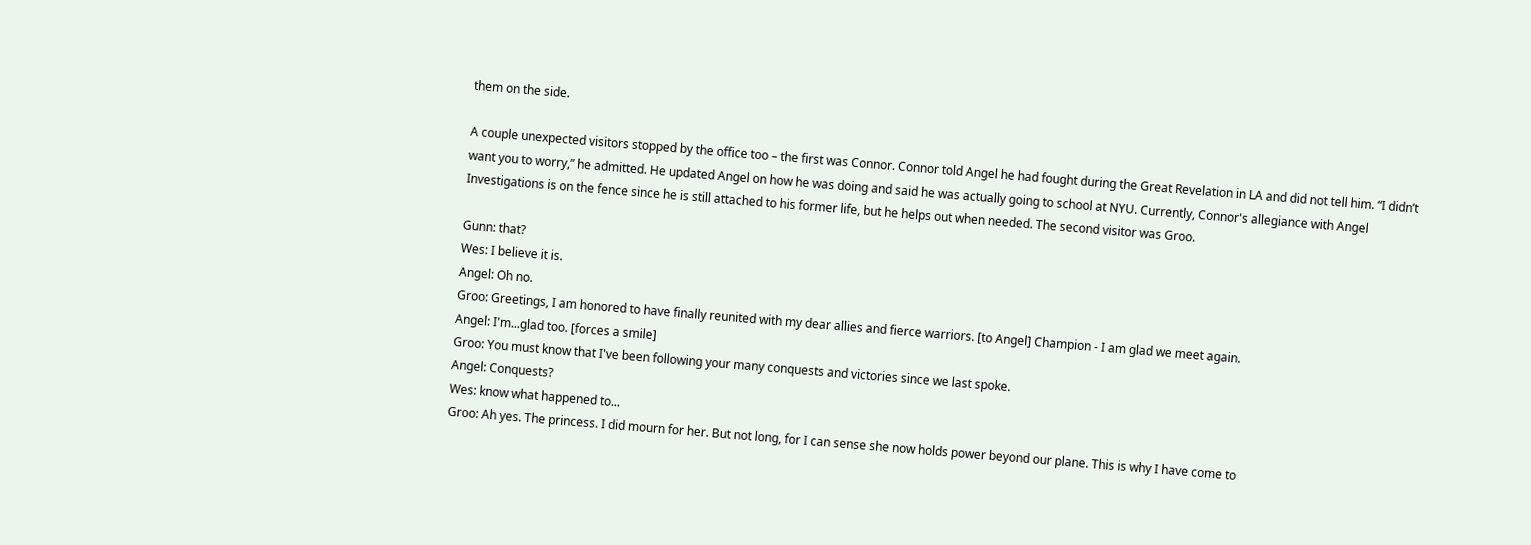them on the side.

A couple unexpected visitors stopped by the office too – the first was Connor. Connor told Angel he had fought during the Great Revelation in LA and did not tell him. “I didn’t want you to worry,” he admitted. He updated Angel on how he was doing and said he was actually going to school at NYU. Currently, Connor's allegiance with Angel Investigations is on the fence since he is still attached to his former life, but he helps out when needed. The second visitor was Groo.

Gunn: that?
Wes: I believe it is.
Angel: Oh no.
Groo: Greetings, I am honored to have finally reunited with my dear allies and fierce warriors. [to Angel] Champion - I am glad we meet again.
Angel: I'm...glad too. [forces a smile]
Groo: You must know that I've been following your many conquests and victories since we last spoke.
Angel: Conquests?
Wes: know what happened to...
Groo: Ah yes. The princess. I did mourn for her. But not long, for I can sense she now holds power beyond our plane. This is why I have come to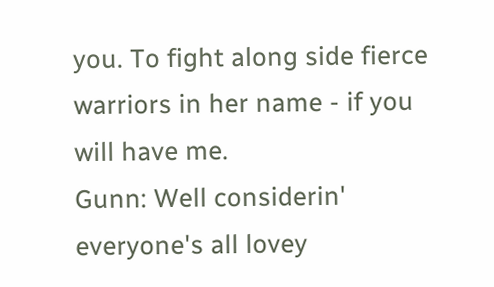you. To fight along side fierce warriors in her name - if you will have me.
Gunn: Well considerin' everyone's all lovey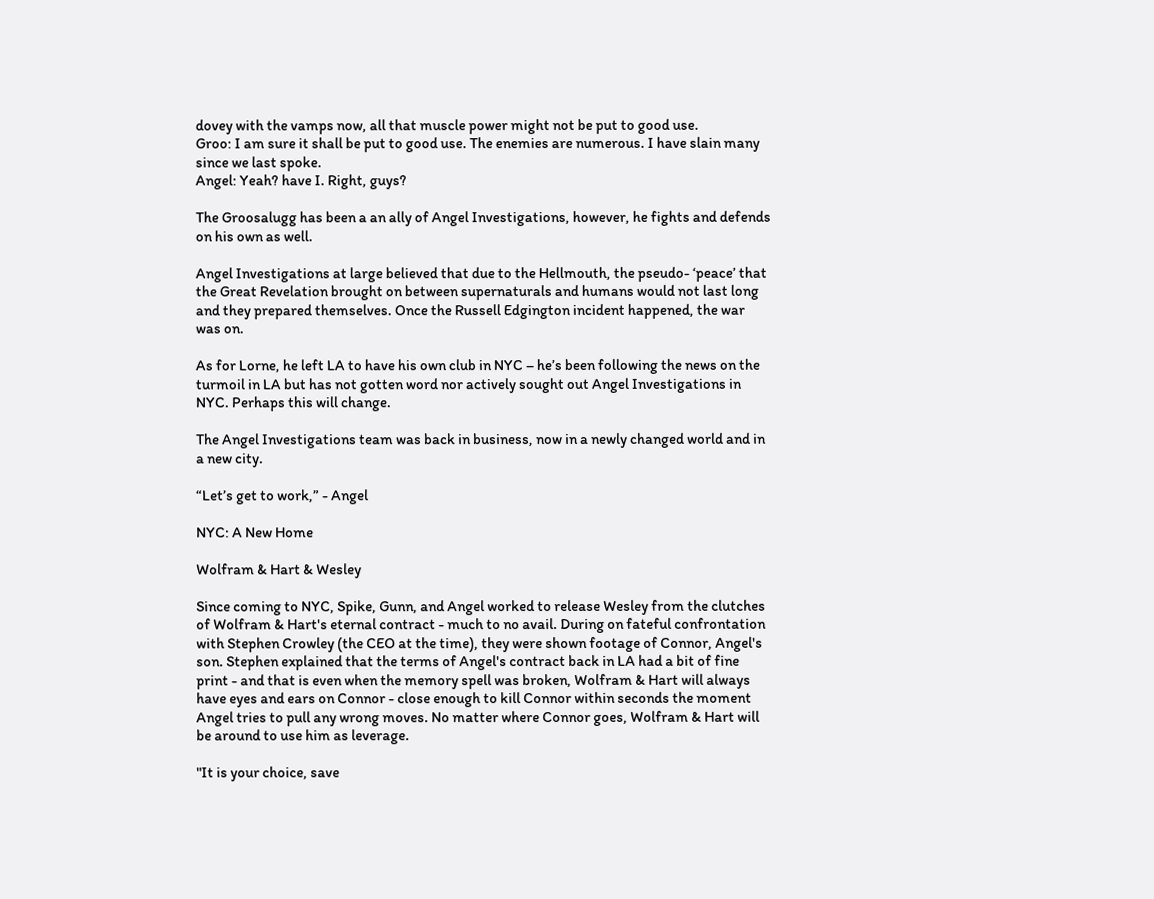dovey with the vamps now, all that muscle power might not be put to good use.
Groo: I am sure it shall be put to good use. The enemies are numerous. I have slain many since we last spoke.
Angel: Yeah? have I. Right, guys?

The Groosalugg has been a an ally of Angel Investigations, however, he fights and defends on his own as well.

Angel Investigations at large believed that due to the Hellmouth, the pseudo- ‘peace’ that the Great Revelation brought on between supernaturals and humans would not last long and they prepared themselves. Once the Russell Edgington incident happened, the war was on.

As for Lorne, he left LA to have his own club in NYC – he’s been following the news on the turmoil in LA but has not gotten word nor actively sought out Angel Investigations in NYC. Perhaps this will change.

The Angel Investigations team was back in business, now in a newly changed world and in a new city.

“Let’s get to work,” - Angel

NYC: A New Home

Wolfram & Hart & Wesley

Since coming to NYC, Spike, Gunn, and Angel worked to release Wesley from the clutches of Wolfram & Hart's eternal contract - much to no avail. During on fateful confrontation with Stephen Crowley (the CEO at the time), they were shown footage of Connor, Angel's son. Stephen explained that the terms of Angel's contract back in LA had a bit of fine print - and that is even when the memory spell was broken, Wolfram & Hart will always have eyes and ears on Connor - close enough to kill Connor within seconds the moment Angel tries to pull any wrong moves. No matter where Connor goes, Wolfram & Hart will be around to use him as leverage.

"It is your choice, save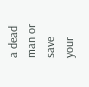a dead man or save your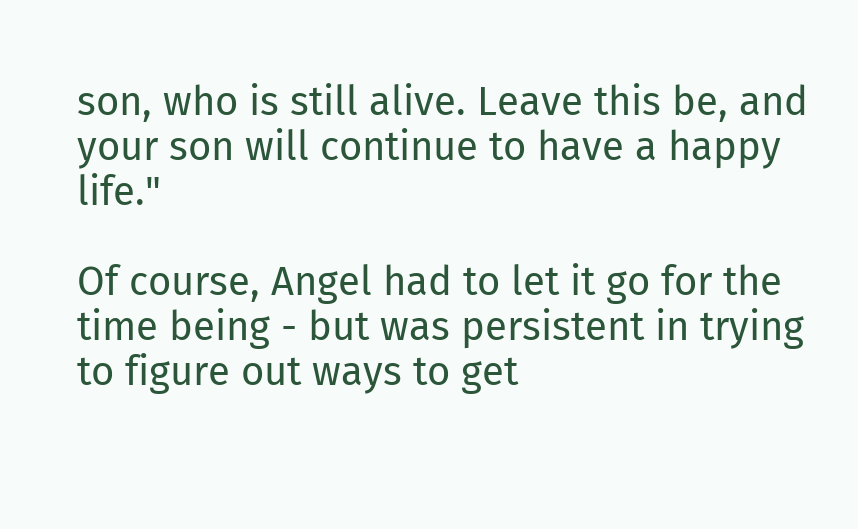son, who is still alive. Leave this be, and your son will continue to have a happy life."

Of course, Angel had to let it go for the time being - but was persistent in trying to figure out ways to get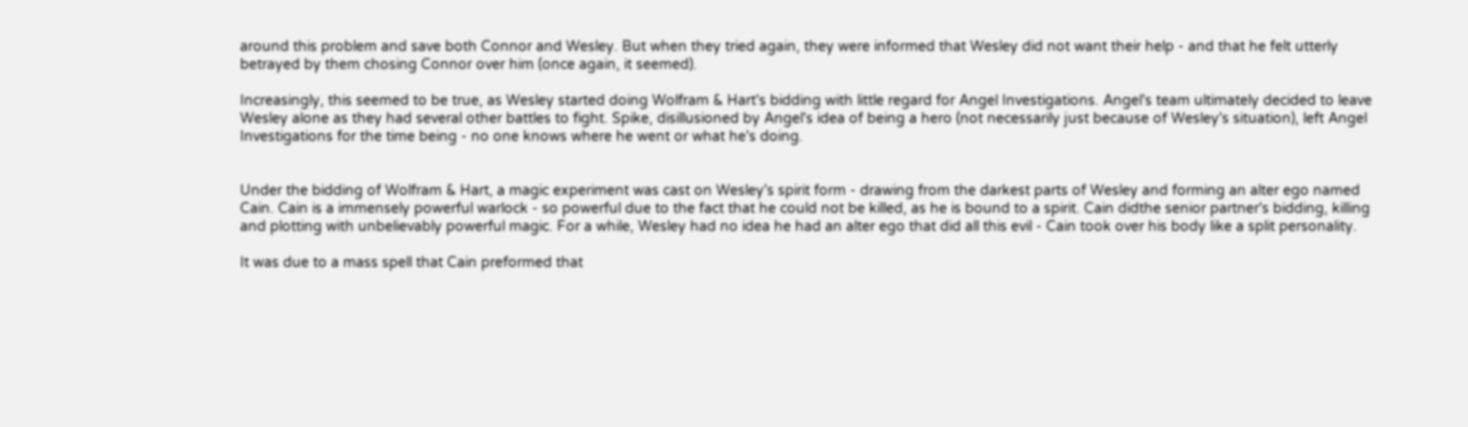around this problem and save both Connor and Wesley. But when they tried again, they were informed that Wesley did not want their help - and that he felt utterly betrayed by them chosing Connor over him (once again, it seemed).

Increasingly, this seemed to be true, as Wesley started doing Wolfram & Hart's bidding with little regard for Angel Investigations. Angel's team ultimately decided to leave Wesley alone as they had several other battles to fight. Spike, disillusioned by Angel's idea of being a hero (not necessarily just because of Wesley's situation), left Angel Investigations for the time being - no one knows where he went or what he's doing.


Under the bidding of Wolfram & Hart, a magic experiment was cast on Wesley's spirit form - drawing from the darkest parts of Wesley and forming an alter ego named Cain. Cain is a immensely powerful warlock - so powerful due to the fact that he could not be killed, as he is bound to a spirit. Cain didthe senior partner's bidding, killing and plotting with unbelievably powerful magic. For a while, Wesley had no idea he had an alter ego that did all this evil - Cain took over his body like a split personality.

It was due to a mass spell that Cain preformed that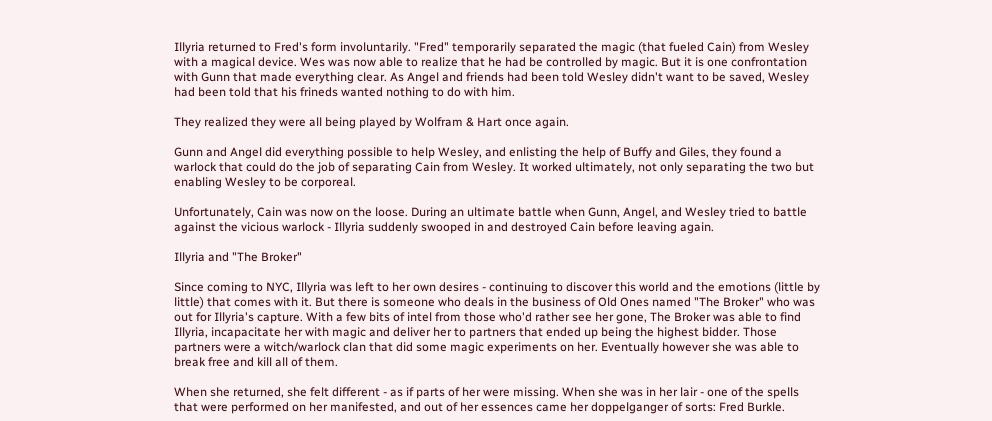Illyria returned to Fred's form involuntarily. "Fred" temporarily separated the magic (that fueled Cain) from Wesley with a magical device. Wes was now able to realize that he had be controlled by magic. But it is one confrontation with Gunn that made everything clear. As Angel and friends had been told Wesley didn't want to be saved, Wesley had been told that his frineds wanted nothing to do with him.

They realized they were all being played by Wolfram & Hart once again.

Gunn and Angel did everything possible to help Wesley, and enlisting the help of Buffy and Giles, they found a warlock that could do the job of separating Cain from Wesley. It worked ultimately, not only separating the two but enabling Wesley to be corporeal.

Unfortunately, Cain was now on the loose. During an ultimate battle when Gunn, Angel, and Wesley tried to battle against the vicious warlock - Illyria suddenly swooped in and destroyed Cain before leaving again.

Illyria and "The Broker"

Since coming to NYC, Illyria was left to her own desires - continuing to discover this world and the emotions (little by little) that comes with it. But there is someone who deals in the business of Old Ones named "The Broker" who was out for Illyria's capture. With a few bits of intel from those who'd rather see her gone, The Broker was able to find Illyria, incapacitate her with magic and deliver her to partners that ended up being the highest bidder. Those partners were a witch/warlock clan that did some magic experiments on her. Eventually however she was able to break free and kill all of them.

When she returned, she felt different - as if parts of her were missing. When she was in her lair - one of the spells that were performed on her manifested, and out of her essences came her doppelganger of sorts: Fred Burkle.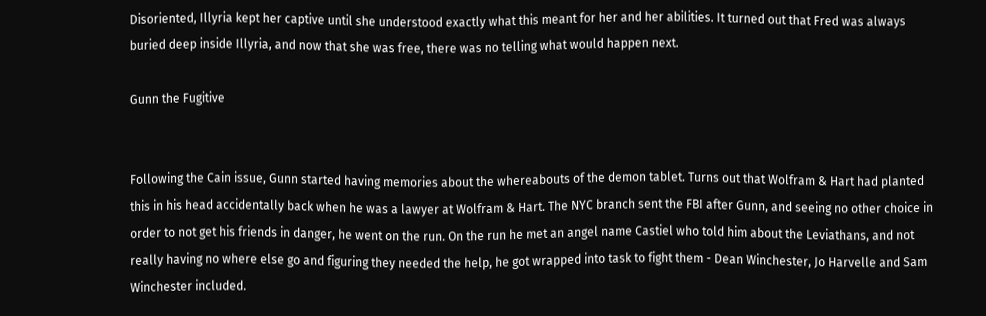Disoriented, Illyria kept her captive until she understood exactly what this meant for her and her abilities. It turned out that Fred was always buried deep inside Illyria, and now that she was free, there was no telling what would happen next.

Gunn the Fugitive


Following the Cain issue, Gunn started having memories about the whereabouts of the demon tablet. Turns out that Wolfram & Hart had planted this in his head accidentally back when he was a lawyer at Wolfram & Hart. The NYC branch sent the FBI after Gunn, and seeing no other choice in order to not get his friends in danger, he went on the run. On the run he met an angel name Castiel who told him about the Leviathans, and not really having no where else go and figuring they needed the help, he got wrapped into task to fight them - Dean Winchester, Jo Harvelle and Sam Winchester included.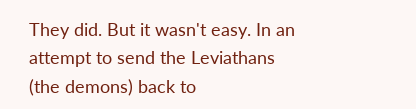They did. But it wasn't easy. In an attempt to send the Leviathans (the demons) back to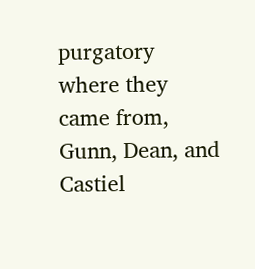purgatory where they came from, Gunn, Dean, and Castiel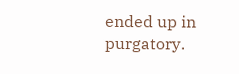ended up in purgatory.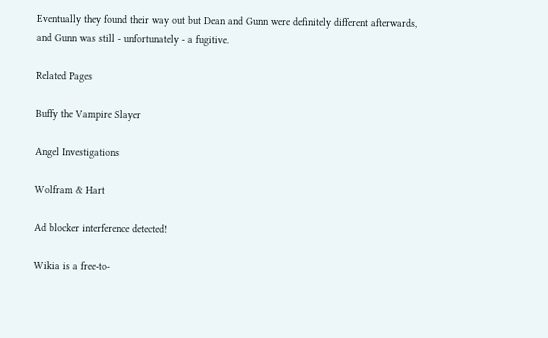Eventually they found their way out but Dean and Gunn were definitely different afterwards, and Gunn was still - unfortunately - a fugitive.

Related Pages

Buffy the Vampire Slayer

Angel Investigations

Wolfram & Hart

Ad blocker interference detected!

Wikia is a free-to-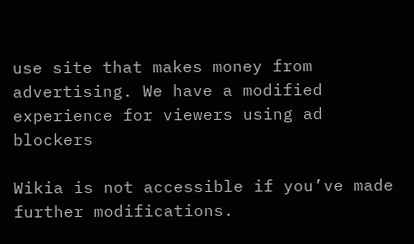use site that makes money from advertising. We have a modified experience for viewers using ad blockers

Wikia is not accessible if you’ve made further modifications.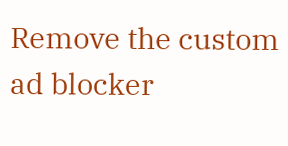Remove the custom ad blocker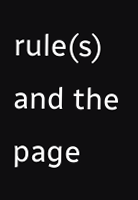rule(s) and the page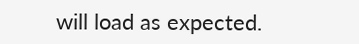will load as expected.